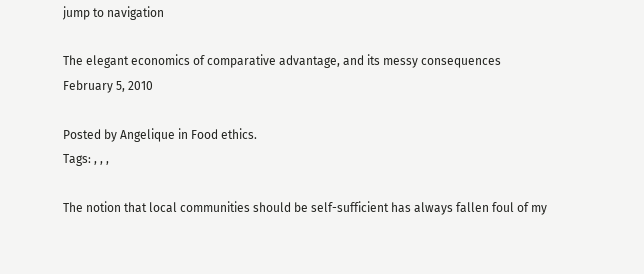jump to navigation

The elegant economics of comparative advantage, and its messy consequences February 5, 2010

Posted by Angelique in Food ethics.
Tags: , , ,

The notion that local communities should be self-sufficient has always fallen foul of my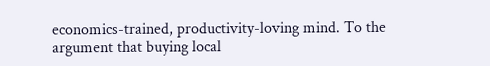economics-trained, productivity-loving mind. To the argument that buying local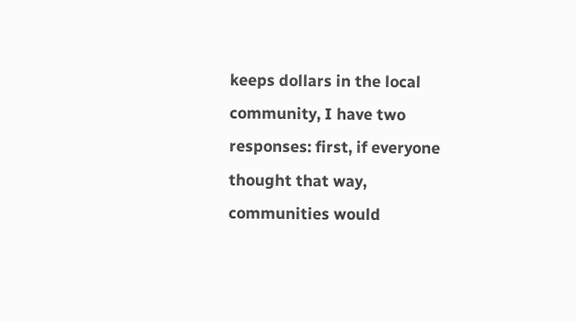keeps dollars in the local community, I have two responses: first, if everyone thought that way, communities would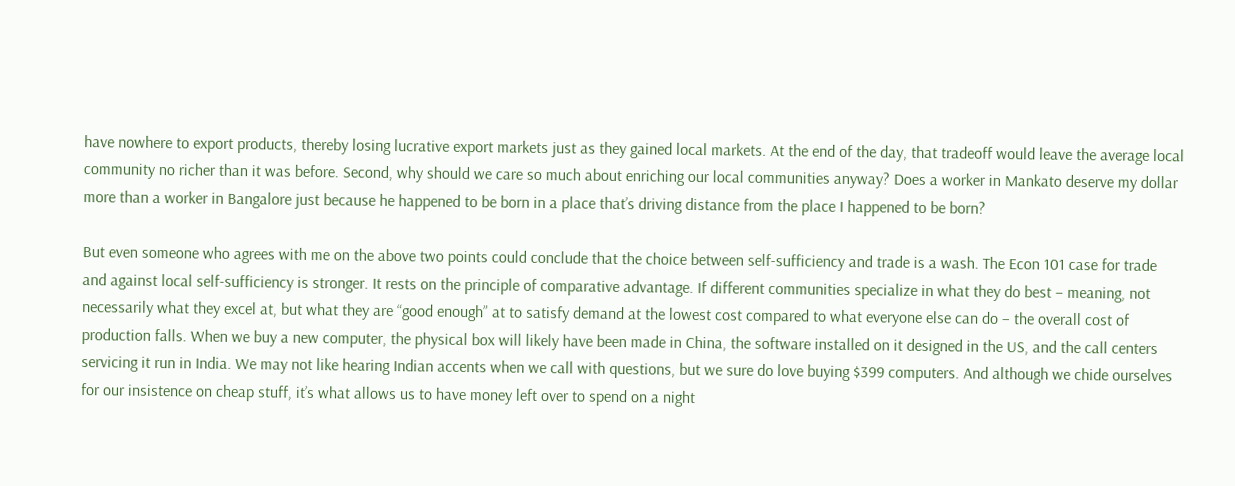have nowhere to export products, thereby losing lucrative export markets just as they gained local markets. At the end of the day, that tradeoff would leave the average local community no richer than it was before. Second, why should we care so much about enriching our local communities anyway? Does a worker in Mankato deserve my dollar more than a worker in Bangalore just because he happened to be born in a place that’s driving distance from the place I happened to be born?

But even someone who agrees with me on the above two points could conclude that the choice between self-sufficiency and trade is a wash. The Econ 101 case for trade and against local self-sufficiency is stronger. It rests on the principle of comparative advantage. If different communities specialize in what they do best – meaning, not necessarily what they excel at, but what they are “good enough” at to satisfy demand at the lowest cost compared to what everyone else can do – the overall cost of production falls. When we buy a new computer, the physical box will likely have been made in China, the software installed on it designed in the US, and the call centers servicing it run in India. We may not like hearing Indian accents when we call with questions, but we sure do love buying $399 computers. And although we chide ourselves for our insistence on cheap stuff, it’s what allows us to have money left over to spend on a night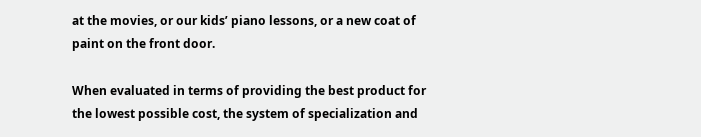at the movies, or our kids’ piano lessons, or a new coat of paint on the front door.

When evaluated in terms of providing the best product for the lowest possible cost, the system of specialization and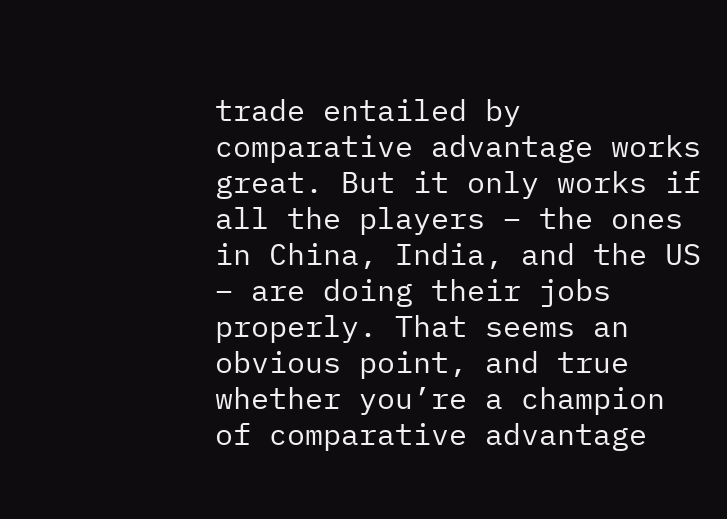trade entailed by comparative advantage works great. But it only works if all the players – the ones in China, India, and the US – are doing their jobs properly. That seems an obvious point, and true whether you’re a champion of comparative advantage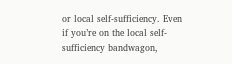or local self-sufficiency. Even if you’re on the local self-sufficiency bandwagon,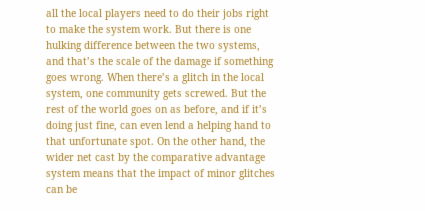all the local players need to do their jobs right to make the system work. But there is one hulking difference between the two systems, and that’s the scale of the damage if something goes wrong. When there’s a glitch in the local system, one community gets screwed. But the rest of the world goes on as before, and if it’s doing just fine, can even lend a helping hand to that unfortunate spot. On the other hand, the wider net cast by the comparative advantage system means that the impact of minor glitches can be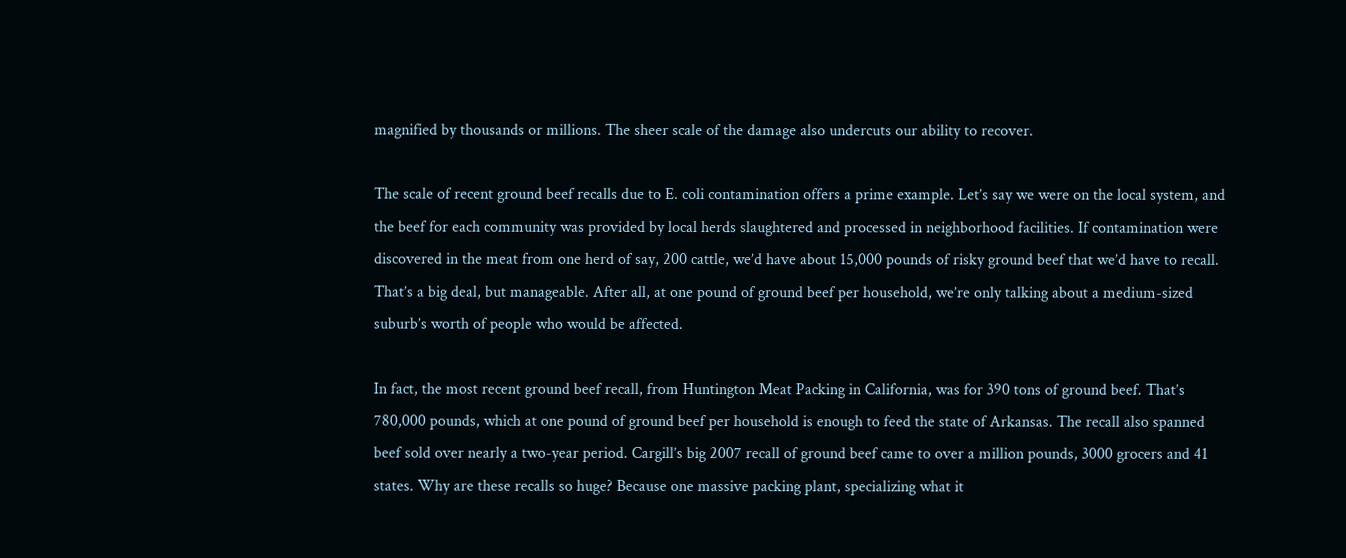magnified by thousands or millions. The sheer scale of the damage also undercuts our ability to recover.

The scale of recent ground beef recalls due to E. coli contamination offers a prime example. Let’s say we were on the local system, and the beef for each community was provided by local herds slaughtered and processed in neighborhood facilities. If contamination were discovered in the meat from one herd of say, 200 cattle, we’d have about 15,000 pounds of risky ground beef that we’d have to recall. That’s a big deal, but manageable. After all, at one pound of ground beef per household, we’re only talking about a medium-sized suburb’s worth of people who would be affected.

In fact, the most recent ground beef recall, from Huntington Meat Packing in California, was for 390 tons of ground beef. That’s 780,000 pounds, which at one pound of ground beef per household is enough to feed the state of Arkansas. The recall also spanned beef sold over nearly a two-year period. Cargill’s big 2007 recall of ground beef came to over a million pounds, 3000 grocers and 41 states. Why are these recalls so huge? Because one massive packing plant, specializing what it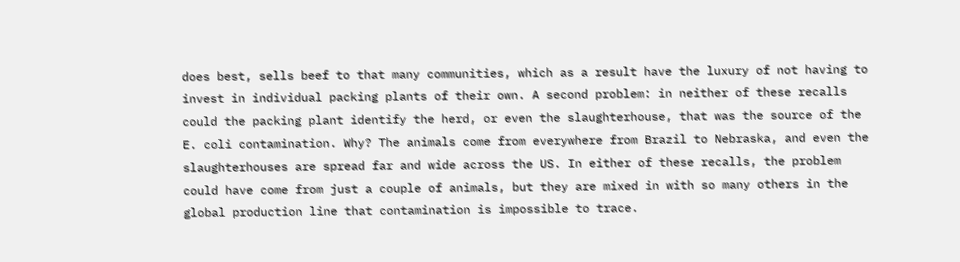does best, sells beef to that many communities, which as a result have the luxury of not having to invest in individual packing plants of their own. A second problem: in neither of these recalls could the packing plant identify the herd, or even the slaughterhouse, that was the source of the E. coli contamination. Why? The animals come from everywhere from Brazil to Nebraska, and even the slaughterhouses are spread far and wide across the US. In either of these recalls, the problem could have come from just a couple of animals, but they are mixed in with so many others in the global production line that contamination is impossible to trace.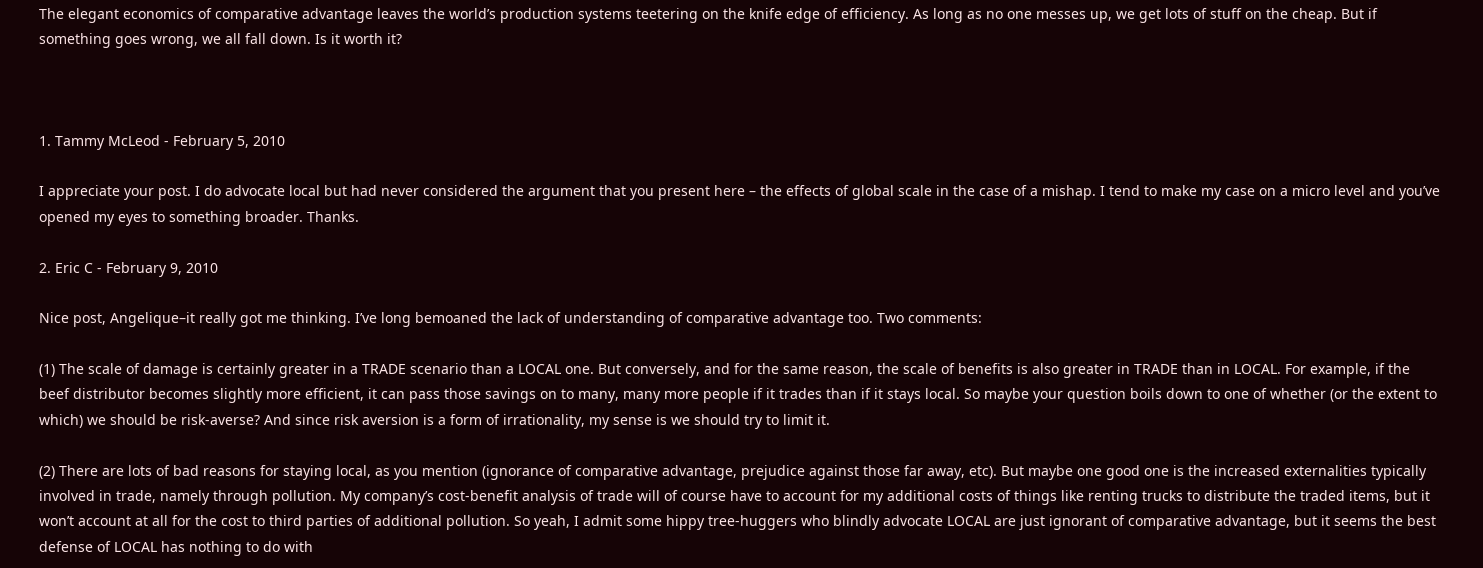The elegant economics of comparative advantage leaves the world’s production systems teetering on the knife edge of efficiency. As long as no one messes up, we get lots of stuff on the cheap. But if something goes wrong, we all fall down. Is it worth it?



1. Tammy McLeod - February 5, 2010

I appreciate your post. I do advocate local but had never considered the argument that you present here – the effects of global scale in the case of a mishap. I tend to make my case on a micro level and you’ve opened my eyes to something broader. Thanks.

2. Eric C - February 9, 2010

Nice post, Angelique–it really got me thinking. I’ve long bemoaned the lack of understanding of comparative advantage too. Two comments:

(1) The scale of damage is certainly greater in a TRADE scenario than a LOCAL one. But conversely, and for the same reason, the scale of benefits is also greater in TRADE than in LOCAL. For example, if the beef distributor becomes slightly more efficient, it can pass those savings on to many, many more people if it trades than if it stays local. So maybe your question boils down to one of whether (or the extent to which) we should be risk-averse? And since risk aversion is a form of irrationality, my sense is we should try to limit it.

(2) There are lots of bad reasons for staying local, as you mention (ignorance of comparative advantage, prejudice against those far away, etc). But maybe one good one is the increased externalities typically involved in trade, namely through pollution. My company’s cost-benefit analysis of trade will of course have to account for my additional costs of things like renting trucks to distribute the traded items, but it won’t account at all for the cost to third parties of additional pollution. So yeah, I admit some hippy tree-huggers who blindly advocate LOCAL are just ignorant of comparative advantage, but it seems the best defense of LOCAL has nothing to do with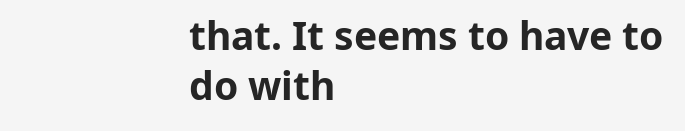that. It seems to have to do with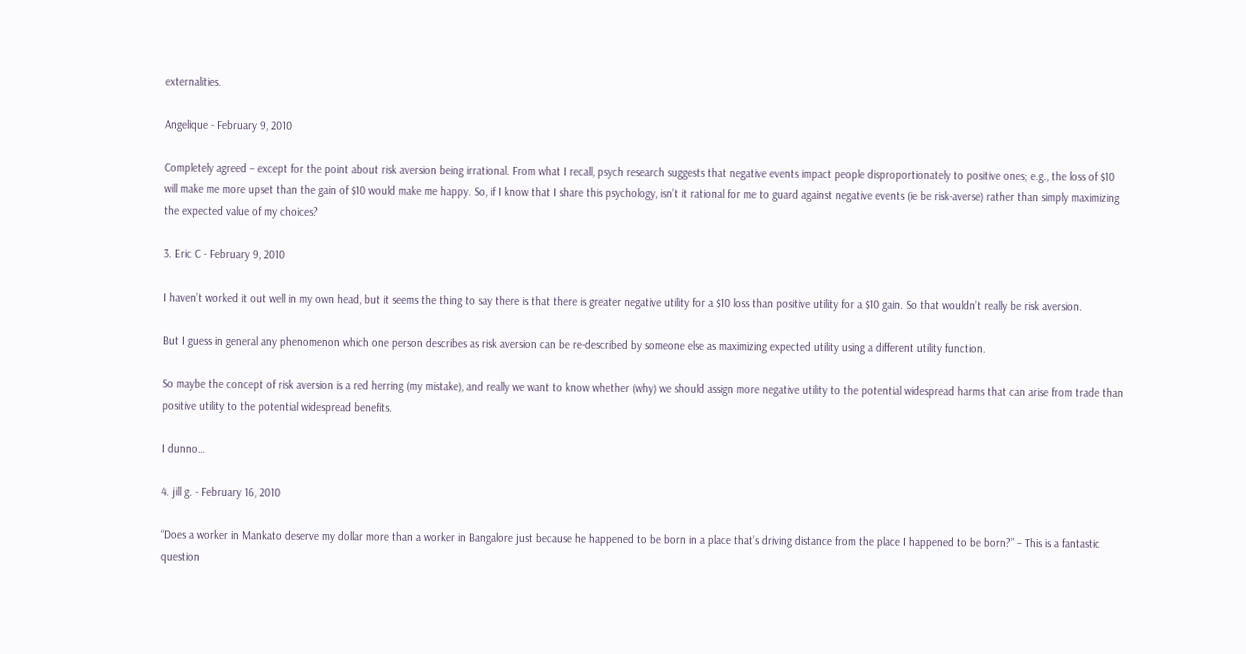externalities.

Angelique - February 9, 2010

Completely agreed – except for the point about risk aversion being irrational. From what I recall, psych research suggests that negative events impact people disproportionately to positive ones; e.g., the loss of $10 will make me more upset than the gain of $10 would make me happy. So, if I know that I share this psychology, isn’t it rational for me to guard against negative events (ie be risk-averse) rather than simply maximizing the expected value of my choices?

3. Eric C - February 9, 2010

I haven’t worked it out well in my own head, but it seems the thing to say there is that there is greater negative utility for a $10 loss than positive utility for a $10 gain. So that wouldn’t really be risk aversion.

But I guess in general any phenomenon which one person describes as risk aversion can be re-described by someone else as maximizing expected utility using a different utility function.

So maybe the concept of risk aversion is a red herring (my mistake), and really we want to know whether (why) we should assign more negative utility to the potential widespread harms that can arise from trade than positive utility to the potential widespread benefits.

I dunno…

4. jill g. - February 16, 2010

“Does a worker in Mankato deserve my dollar more than a worker in Bangalore just because he happened to be born in a place that’s driving distance from the place I happened to be born?” – This is a fantastic question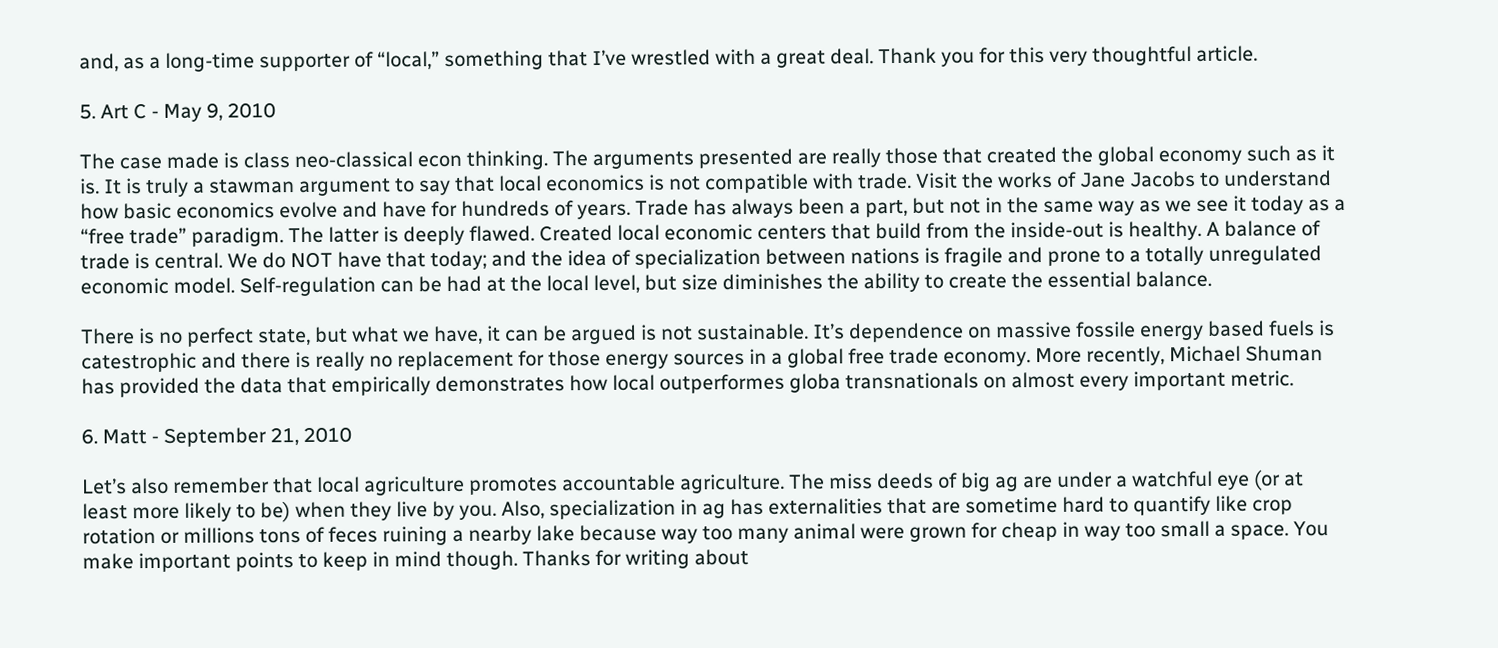and, as a long-time supporter of “local,” something that I’ve wrestled with a great deal. Thank you for this very thoughtful article.

5. Art C - May 9, 2010

The case made is class neo-classical econ thinking. The arguments presented are really those that created the global economy such as it is. It is truly a stawman argument to say that local economics is not compatible with trade. Visit the works of Jane Jacobs to understand how basic economics evolve and have for hundreds of years. Trade has always been a part, but not in the same way as we see it today as a “free trade” paradigm. The latter is deeply flawed. Created local economic centers that build from the inside-out is healthy. A balance of trade is central. We do NOT have that today; and the idea of specialization between nations is fragile and prone to a totally unregulated economic model. Self-regulation can be had at the local level, but size diminishes the ability to create the essential balance.

There is no perfect state, but what we have, it can be argued is not sustainable. It’s dependence on massive fossile energy based fuels is catestrophic and there is really no replacement for those energy sources in a global free trade economy. More recently, Michael Shuman has provided the data that empirically demonstrates how local outperformes globa transnationals on almost every important metric.

6. Matt - September 21, 2010

Let’s also remember that local agriculture promotes accountable agriculture. The miss deeds of big ag are under a watchful eye (or at least more likely to be) when they live by you. Also, specialization in ag has externalities that are sometime hard to quantify like crop rotation or millions tons of feces ruining a nearby lake because way too many animal were grown for cheap in way too small a space. You make important points to keep in mind though. Thanks for writing about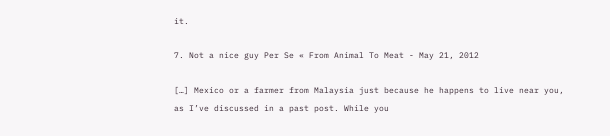it.

7. Not a nice guy Per Se « From Animal To Meat - May 21, 2012

[…] Mexico or a farmer from Malaysia just because he happens to live near you, as I’ve discussed in a past post. While you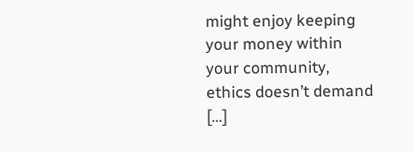might enjoy keeping your money within your community, ethics doesn’t demand […]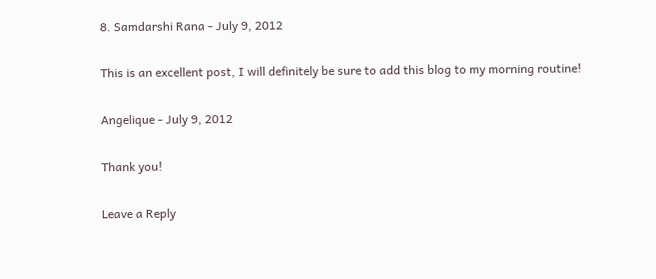8. Samdarshi Rana - July 9, 2012

This is an excellent post, I will definitely be sure to add this blog to my morning routine!

Angelique - July 9, 2012

Thank you!

Leave a Reply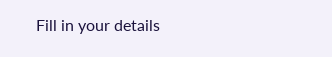Fill in your details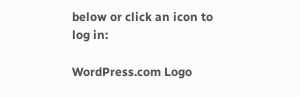below or click an icon to log in:

WordPress.com Logo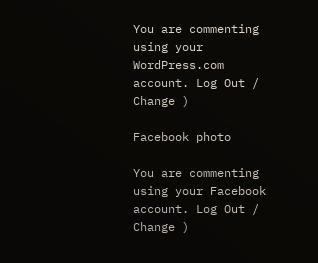You are commenting using your WordPress.com account. Log Out /  Change )

Facebook photo

You are commenting using your Facebook account. Log Out /  Change )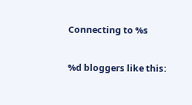Connecting to %s

%d bloggers like this: